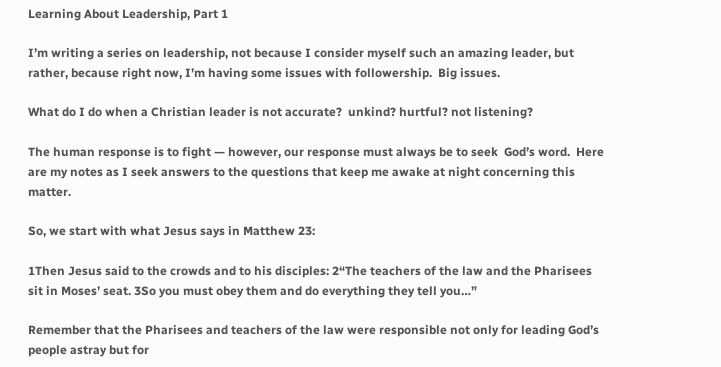Learning About Leadership, Part 1

I’m writing a series on leadership, not because I consider myself such an amazing leader, but rather, because right now, I’m having some issues with followership.  Big issues.

What do I do when a Christian leader is not accurate?  unkind? hurtful? not listening?

The human response is to fight — however, our response must always be to seek  God’s word.  Here are my notes as I seek answers to the questions that keep me awake at night concerning this matter.

So, we start with what Jesus says in Matthew 23:

1Then Jesus said to the crowds and to his disciples: 2“The teachers of the law and the Pharisees sit in Moses’ seat. 3So you must obey them and do everything they tell you…”

Remember that the Pharisees and teachers of the law were responsible not only for leading God’s people astray but for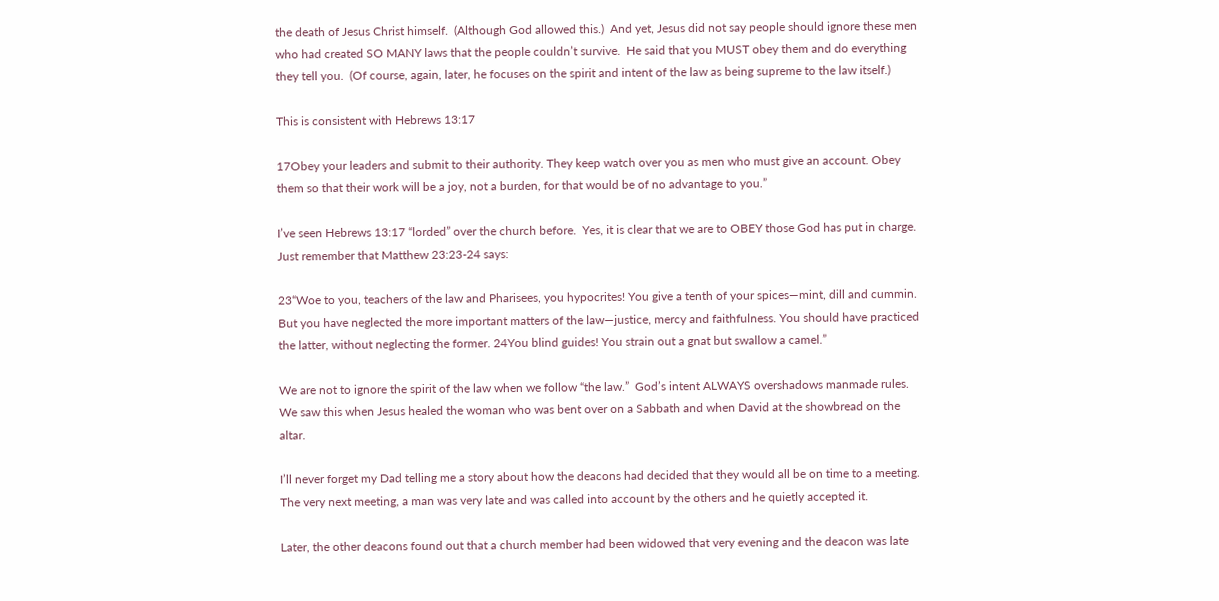the death of Jesus Christ himself.  (Although God allowed this.)  And yet, Jesus did not say people should ignore these men who had created SO MANY laws that the people couldn’t survive.  He said that you MUST obey them and do everything they tell you.  (Of course, again, later, he focuses on the spirit and intent of the law as being supreme to the law itself.)

This is consistent with Hebrews 13:17

17Obey your leaders and submit to their authority. They keep watch over you as men who must give an account. Obey them so that their work will be a joy, not a burden, for that would be of no advantage to you.”

I’ve seen Hebrews 13:17 “lorded” over the church before.  Yes, it is clear that we are to OBEY those God has put in charge.  Just remember that Matthew 23:23-24 says:

23“Woe to you, teachers of the law and Pharisees, you hypocrites! You give a tenth of your spices—mint, dill and cummin. But you have neglected the more important matters of the law—justice, mercy and faithfulness. You should have practiced the latter, without neglecting the former. 24You blind guides! You strain out a gnat but swallow a camel.”

We are not to ignore the spirit of the law when we follow “the law.”  God’s intent ALWAYS overshadows manmade rules. We saw this when Jesus healed the woman who was bent over on a Sabbath and when David at the showbread on the altar.

I’ll never forget my Dad telling me a story about how the deacons had decided that they would all be on time to a meeting.  The very next meeting, a man was very late and was called into account by the others and he quietly accepted it.

Later, the other deacons found out that a church member had been widowed that very evening and the deacon was late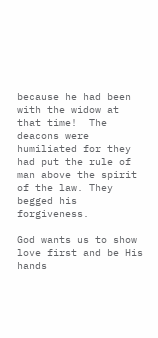because he had been with the widow at that time!  The deacons were humiliated for they had put the rule of man above the spirit of the law. They begged his forgiveness.

God wants us to show love first and be His hands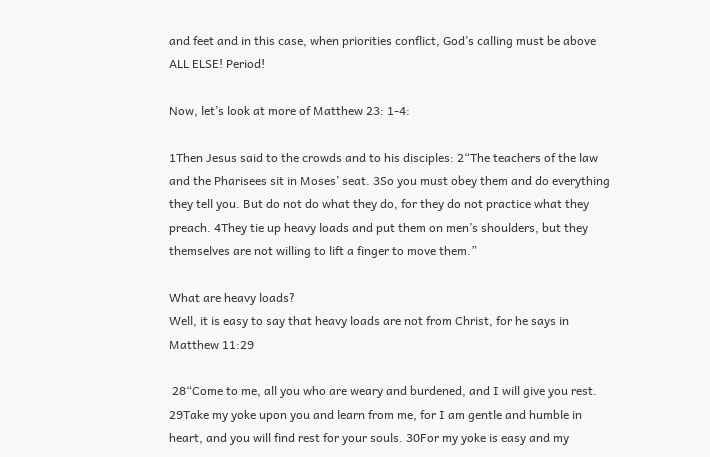and feet and in this case, when priorities conflict, God’s calling must be above ALL ELSE! Period!

Now, let’s look at more of Matthew 23: 1-4:

1Then Jesus said to the crowds and to his disciples: 2“The teachers of the law and the Pharisees sit in Moses’ seat. 3So you must obey them and do everything they tell you. But do not do what they do, for they do not practice what they preach. 4They tie up heavy loads and put them on men’s shoulders, but they themselves are not willing to lift a finger to move them.”

What are heavy loads?
Well, it is easy to say that heavy loads are not from Christ, for he says in Matthew 11:29

 28“Come to me, all you who are weary and burdened, and I will give you rest. 29Take my yoke upon you and learn from me, for I am gentle and humble in heart, and you will find rest for your souls. 30For my yoke is easy and my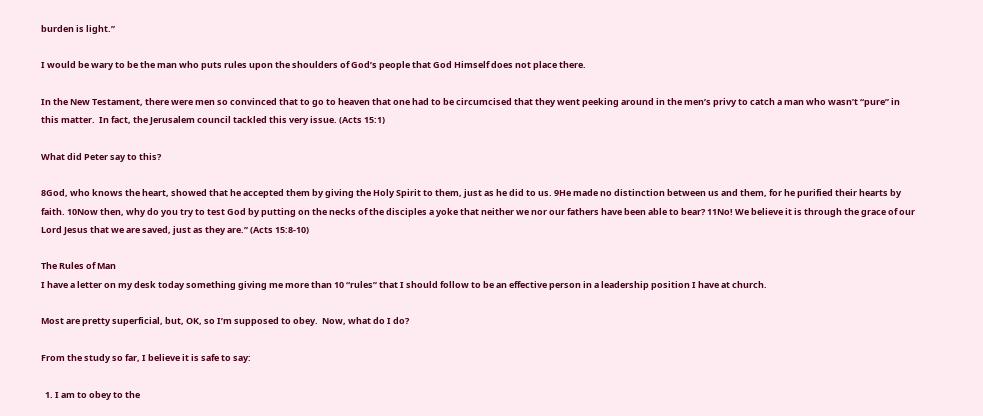burden is light.”

I would be wary to be the man who puts rules upon the shoulders of God’s people that God Himself does not place there.

In the New Testament, there were men so convinced that to go to heaven that one had to be circumcised that they went peeking around in the men’s privy to catch a man who wasn’t “pure” in this matter.  In fact, the Jerusalem council tackled this very issue. (Acts 15:1)

What did Peter say to this?

8God, who knows the heart, showed that he accepted them by giving the Holy Spirit to them, just as he did to us. 9He made no distinction between us and them, for he purified their hearts by faith. 10Now then, why do you try to test God by putting on the necks of the disciples a yoke that neither we nor our fathers have been able to bear? 11No! We believe it is through the grace of our Lord Jesus that we are saved, just as they are.” (Acts 15:8-10)

The Rules of Man
I have a letter on my desk today something giving me more than 10 “rules” that I should follow to be an effective person in a leadership position I have at church.

Most are pretty superficial, but, OK, so I’m supposed to obey.  Now, what do I do?

From the study so far, I believe it is safe to say:

  1. I am to obey to the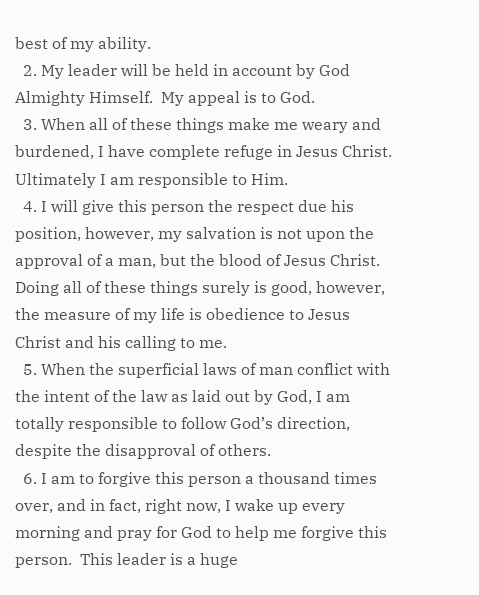best of my ability.
  2. My leader will be held in account by God Almighty Himself.  My appeal is to God.
  3. When all of these things make me weary and burdened, I have complete refuge in Jesus Christ.  Ultimately I am responsible to Him.
  4. I will give this person the respect due his position, however, my salvation is not upon the approval of a man, but the blood of Jesus Christ.  Doing all of these things surely is good, however, the measure of my life is obedience to Jesus Christ and his calling to me.
  5. When the superficial laws of man conflict with the intent of the law as laid out by God, I am totally responsible to follow God’s direction, despite the disapproval of others.
  6. I am to forgive this person a thousand times over, and in fact, right now, I wake up every morning and pray for God to help me forgive this person.  This leader is a huge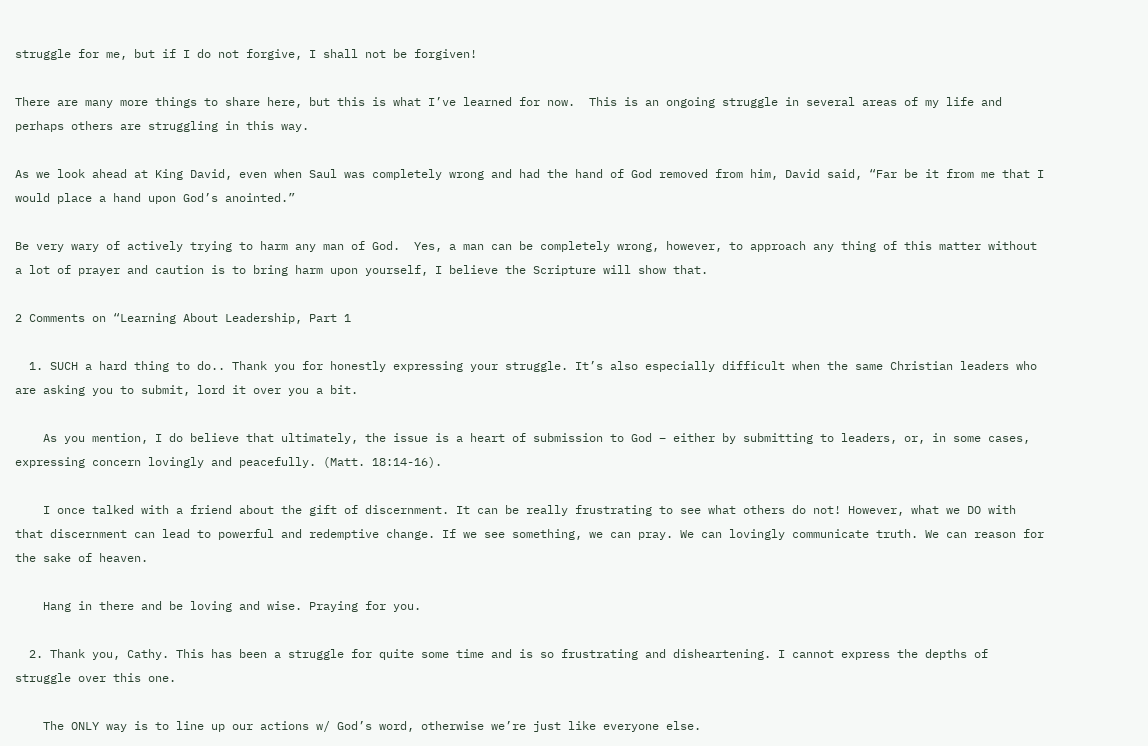struggle for me, but if I do not forgive, I shall not be forgiven!

There are many more things to share here, but this is what I’ve learned for now.  This is an ongoing struggle in several areas of my life and perhaps others are struggling in this way.

As we look ahead at King David, even when Saul was completely wrong and had the hand of God removed from him, David said, “Far be it from me that I would place a hand upon God’s anointed.”

Be very wary of actively trying to harm any man of God.  Yes, a man can be completely wrong, however, to approach any thing of this matter without a lot of prayer and caution is to bring harm upon yourself, I believe the Scripture will show that.

2 Comments on “Learning About Leadership, Part 1

  1. SUCH a hard thing to do.. Thank you for honestly expressing your struggle. It’s also especially difficult when the same Christian leaders who are asking you to submit, lord it over you a bit.

    As you mention, I do believe that ultimately, the issue is a heart of submission to God – either by submitting to leaders, or, in some cases, expressing concern lovingly and peacefully. (Matt. 18:14-16).

    I once talked with a friend about the gift of discernment. It can be really frustrating to see what others do not! However, what we DO with that discernment can lead to powerful and redemptive change. If we see something, we can pray. We can lovingly communicate truth. We can reason for the sake of heaven.

    Hang in there and be loving and wise. Praying for you.

  2. Thank you, Cathy. This has been a struggle for quite some time and is so frustrating and disheartening. I cannot express the depths of struggle over this one.

    The ONLY way is to line up our actions w/ God’s word, otherwise we’re just like everyone else.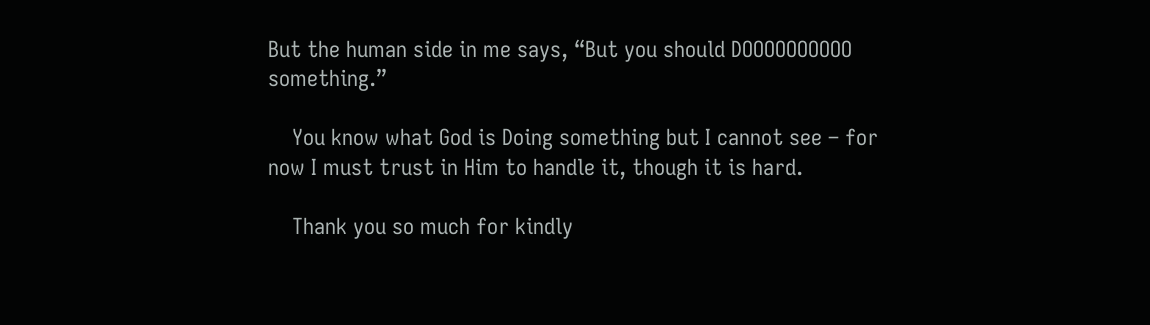But the human side in me says, “But you should DOOOOOOOOOO something.”

    You know what God is Doing something but I cannot see – for now I must trust in Him to handle it, though it is hard.

    Thank you so much for kindly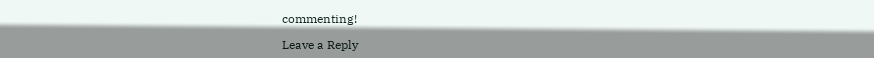commenting!

Leave a Reply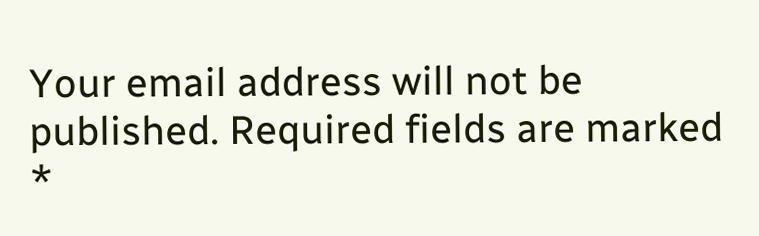Your email address will not be published. Required fields are marked *